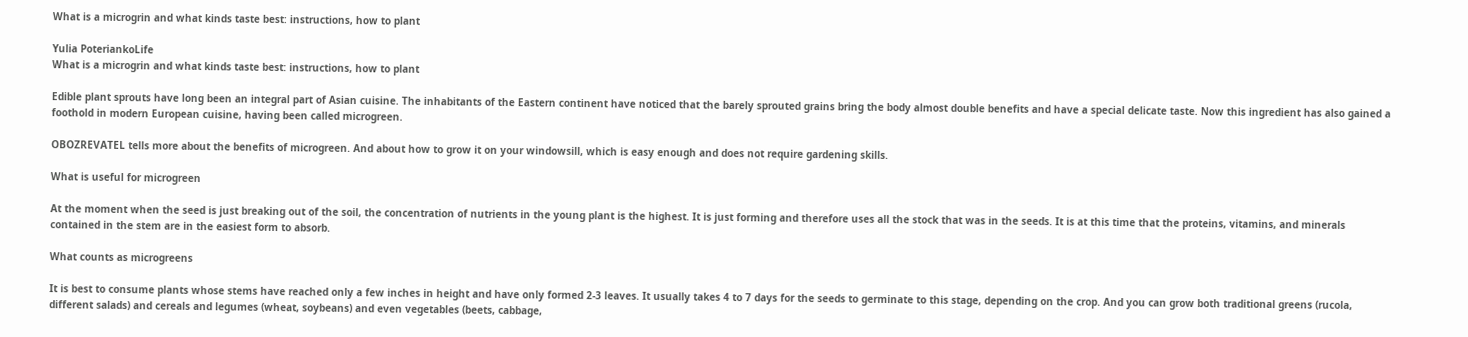What is a microgrin and what kinds taste best: instructions, how to plant

Yulia PoteriankoLife
What is a microgrin and what kinds taste best: instructions, how to plant

Edible plant sprouts have long been an integral part of Asian cuisine. The inhabitants of the Eastern continent have noticed that the barely sprouted grains bring the body almost double benefits and have a special delicate taste. Now this ingredient has also gained a foothold in modern European cuisine, having been called microgreen.

OBOZREVATEL tells more about the benefits of microgreen. And about how to grow it on your windowsill, which is easy enough and does not require gardening skills.

What is useful for microgreen

At the moment when the seed is just breaking out of the soil, the concentration of nutrients in the young plant is the highest. It is just forming and therefore uses all the stock that was in the seeds. It is at this time that the proteins, vitamins, and minerals contained in the stem are in the easiest form to absorb.

What counts as microgreens

It is best to consume plants whose stems have reached only a few inches in height and have only formed 2-3 leaves. It usually takes 4 to 7 days for the seeds to germinate to this stage, depending on the crop. And you can grow both traditional greens (rucola, different salads) and cereals and legumes (wheat, soybeans) and even vegetables (beets, cabbage,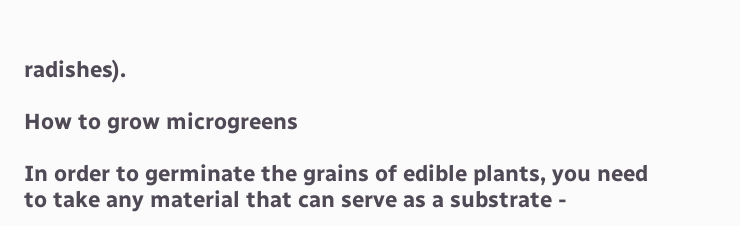radishes).

How to grow microgreens

In order to germinate the grains of edible plants, you need to take any material that can serve as a substrate -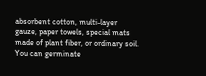absorbent cotton, multi-layer gauze, paper towels, special mats made of plant fiber, or ordinary soil. You can germinate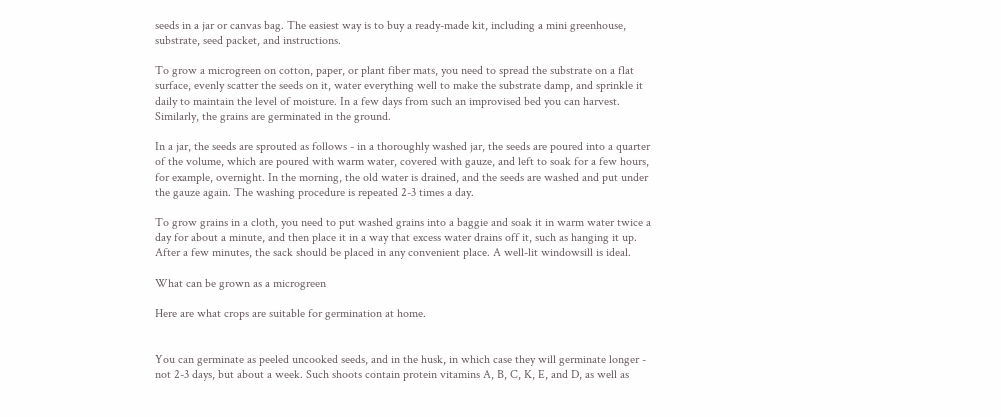seeds in a jar or canvas bag. The easiest way is to buy a ready-made kit, including a mini greenhouse, substrate, seed packet, and instructions.

To grow a microgreen on cotton, paper, or plant fiber mats, you need to spread the substrate on a flat surface, evenly scatter the seeds on it, water everything well to make the substrate damp, and sprinkle it daily to maintain the level of moisture. In a few days from such an improvised bed you can harvest. Similarly, the grains are germinated in the ground.

In a jar, the seeds are sprouted as follows - in a thoroughly washed jar, the seeds are poured into a quarter of the volume, which are poured with warm water, covered with gauze, and left to soak for a few hours, for example, overnight. In the morning, the old water is drained, and the seeds are washed and put under the gauze again. The washing procedure is repeated 2-3 times a day.

To grow grains in a cloth, you need to put washed grains into a baggie and soak it in warm water twice a day for about a minute, and then place it in a way that excess water drains off it, such as hanging it up. After a few minutes, the sack should be placed in any convenient place. A well-lit windowsill is ideal.

What can be grown as a microgreen

Here are what crops are suitable for germination at home.


You can germinate as peeled uncooked seeds, and in the husk, in which case they will germinate longer - not 2-3 days, but about a week. Such shoots contain protein vitamins A, B, C, K, E, and D, as well as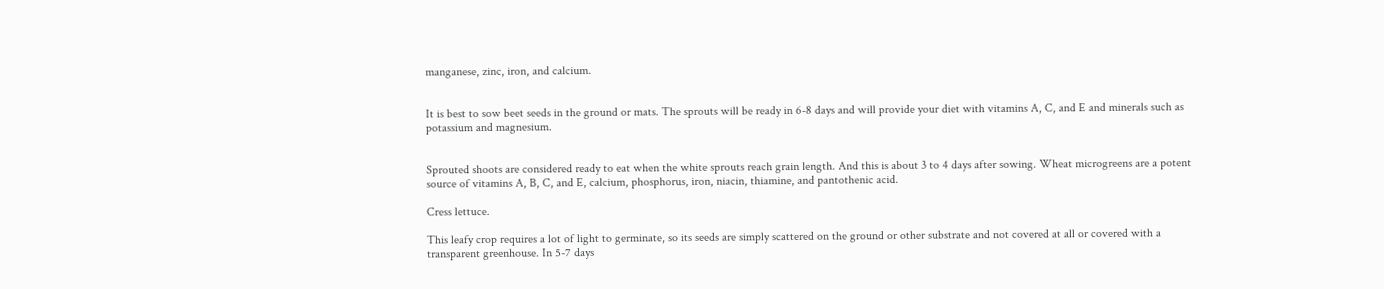manganese, zinc, iron, and calcium.


It is best to sow beet seeds in the ground or mats. The sprouts will be ready in 6-8 days and will provide your diet with vitamins A, C, and E and minerals such as potassium and magnesium.


Sprouted shoots are considered ready to eat when the white sprouts reach grain length. And this is about 3 to 4 days after sowing. Wheat microgreens are a potent source of vitamins A, B, C, and E, calcium, phosphorus, iron, niacin, thiamine, and pantothenic acid.

Cress lettuce.

This leafy crop requires a lot of light to germinate, so its seeds are simply scattered on the ground or other substrate and not covered at all or covered with a transparent greenhouse. In 5-7 days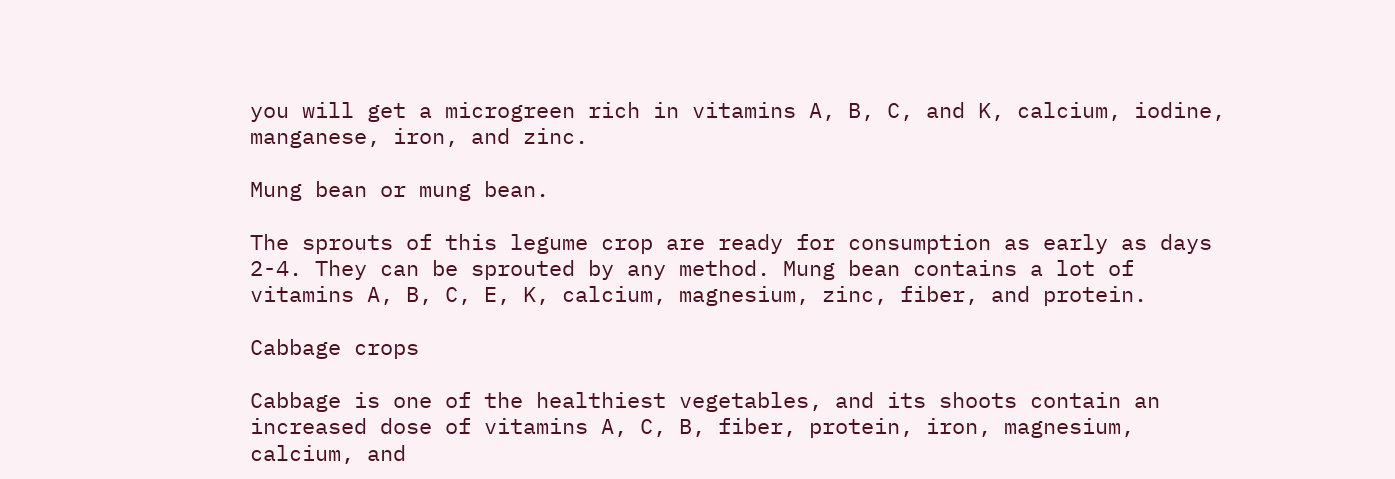you will get a microgreen rich in vitamins A, B, C, and K, calcium, iodine, manganese, iron, and zinc.

Mung bean or mung bean.

The sprouts of this legume crop are ready for consumption as early as days 2-4. They can be sprouted by any method. Mung bean contains a lot of vitamins A, B, C, E, K, calcium, magnesium, zinc, fiber, and protein.

Cabbage crops

Cabbage is one of the healthiest vegetables, and its shoots contain an increased dose of vitamins A, C, B, fiber, protein, iron, magnesium, calcium, and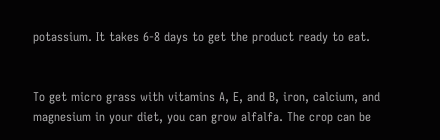potassium. It takes 6-8 days to get the product ready to eat.


To get micro grass with vitamins A, E, and B, iron, calcium, and magnesium in your diet, you can grow alfalfa. The crop can be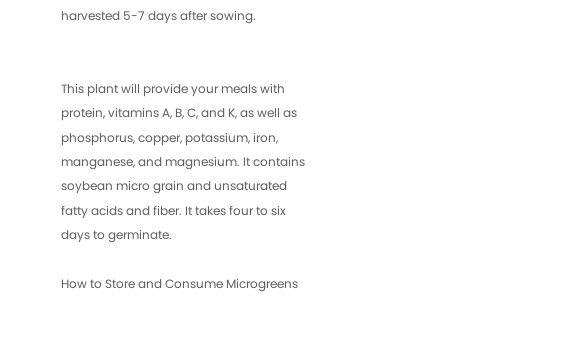harvested 5-7 days after sowing.


This plant will provide your meals with protein, vitamins A, B, C, and K, as well as phosphorus, copper, potassium, iron, manganese, and magnesium. It contains soybean micro grain and unsaturated fatty acids and fiber. It takes four to six days to germinate.

How to Store and Consume Microgreens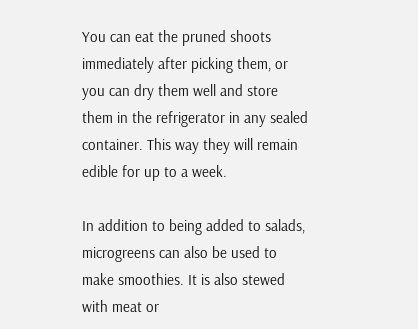You can eat the pruned shoots immediately after picking them, or you can dry them well and store them in the refrigerator in any sealed container. This way they will remain edible for up to a week.

In addition to being added to salads, microgreens can also be used to make smoothies. It is also stewed with meat or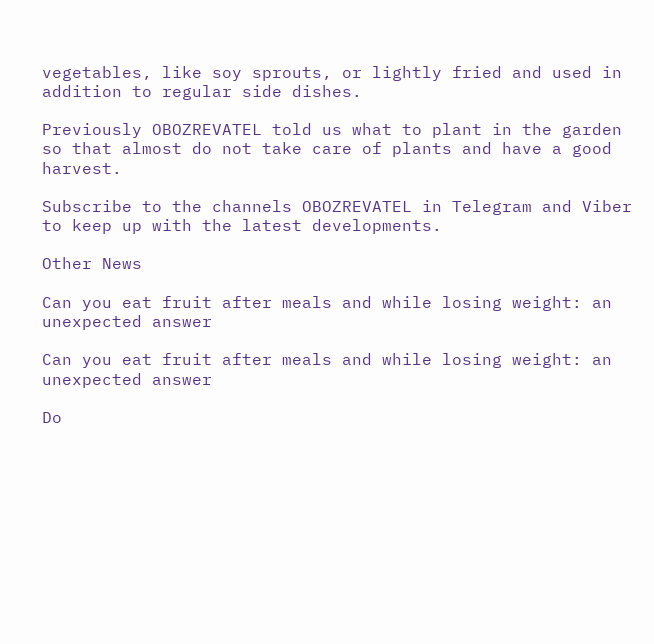vegetables, like soy sprouts, or lightly fried and used in addition to regular side dishes.

Previously OBOZREVATEL told us what to plant in the garden so that almost do not take care of plants and have a good harvest.

Subscribe to the channels OBOZREVATEL in Telegram and Viber to keep up with the latest developments.

Other News

Can you eat fruit after meals and while losing weight: an unexpected answer

Can you eat fruit after meals and while losing weight: an unexpected answer

Do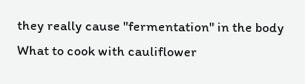they really cause "fermentation" in the body
What to cook with cauliflower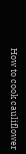How to cook cauliflower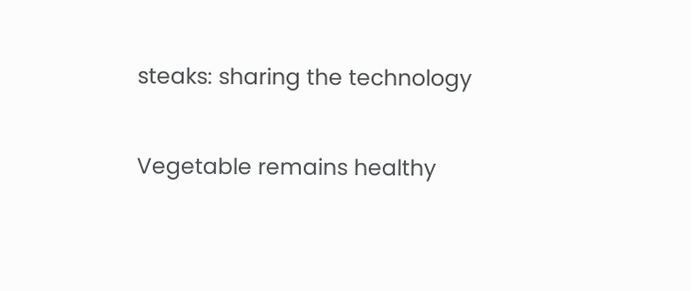steaks: sharing the technology

Vegetable remains healthy